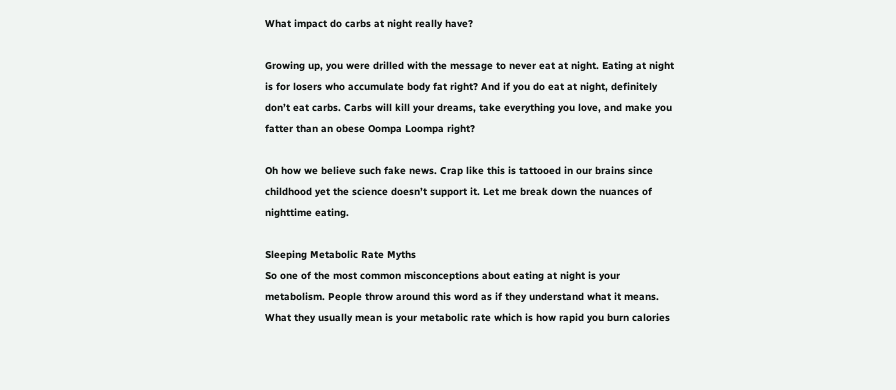What impact do carbs at night really have?

Growing up, you were drilled with the message to never eat at night. Eating at night is for losers who accumulate body fat right? And if you do eat at night, definitely don’t eat carbs. Carbs will kill your dreams, take everything you love, and make you fatter than an obese Oompa Loompa right?

Oh how we believe such fake news. Crap like this is tattooed in our brains since childhood yet the science doesn’t support it. Let me break down the nuances of nighttime eating.

Sleeping Metabolic Rate Myths
So one of the most common misconceptions about eating at night is your metabolism. People throw around this word as if they understand what it means. What they usually mean is your metabolic rate which is how rapid you burn calories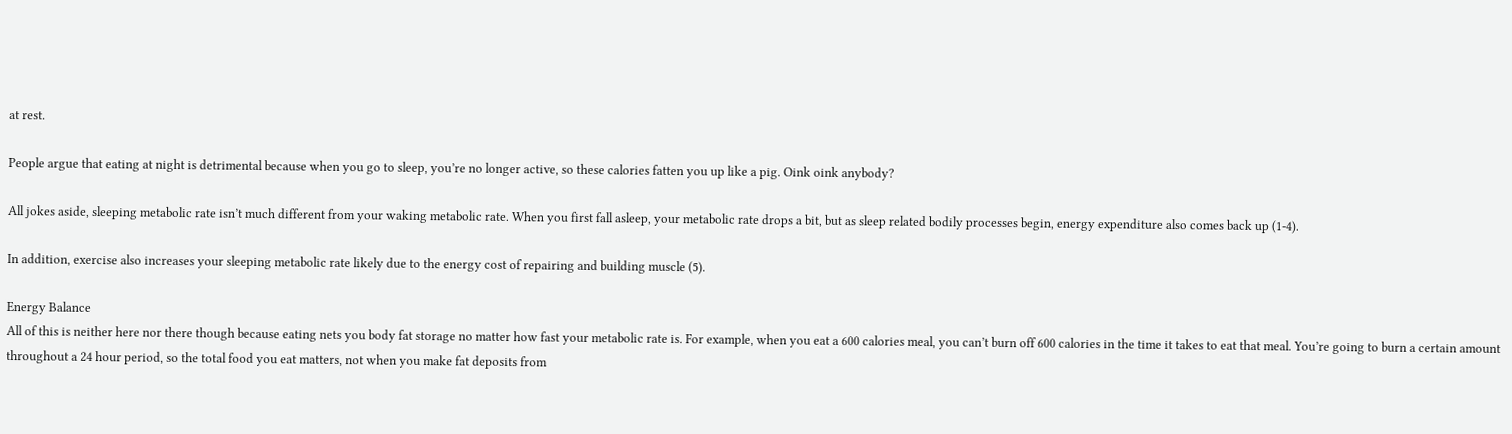at rest.

People argue that eating at night is detrimental because when you go to sleep, you’re no longer active, so these calories fatten you up like a pig. Oink oink anybody?

All jokes aside, sleeping metabolic rate isn’t much different from your waking metabolic rate. When you first fall asleep, your metabolic rate drops a bit, but as sleep related bodily processes begin, energy expenditure also comes back up (1-4).

In addition, exercise also increases your sleeping metabolic rate likely due to the energy cost of repairing and building muscle (5).

Energy Balance
All of this is neither here nor there though because eating nets you body fat storage no matter how fast your metabolic rate is. For example, when you eat a 600 calories meal, you can’t burn off 600 calories in the time it takes to eat that meal. You’re going to burn a certain amount throughout a 24 hour period, so the total food you eat matters, not when you make fat deposits from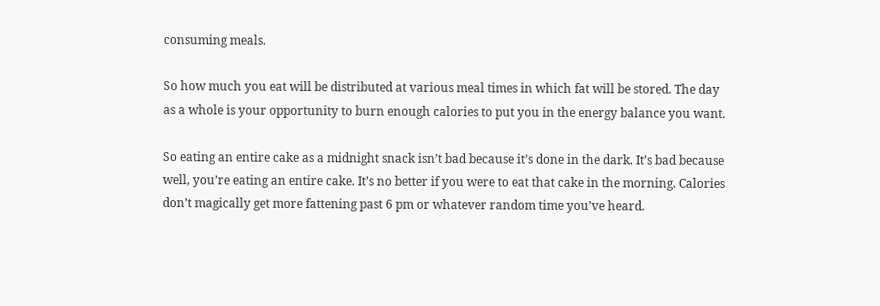consuming meals.

So how much you eat will be distributed at various meal times in which fat will be stored. The day as a whole is your opportunity to burn enough calories to put you in the energy balance you want.

So eating an entire cake as a midnight snack isn’t bad because it’s done in the dark. It’s bad because well, you’re eating an entire cake. It’s no better if you were to eat that cake in the morning. Calories don’t magically get more fattening past 6 pm or whatever random time you’ve heard.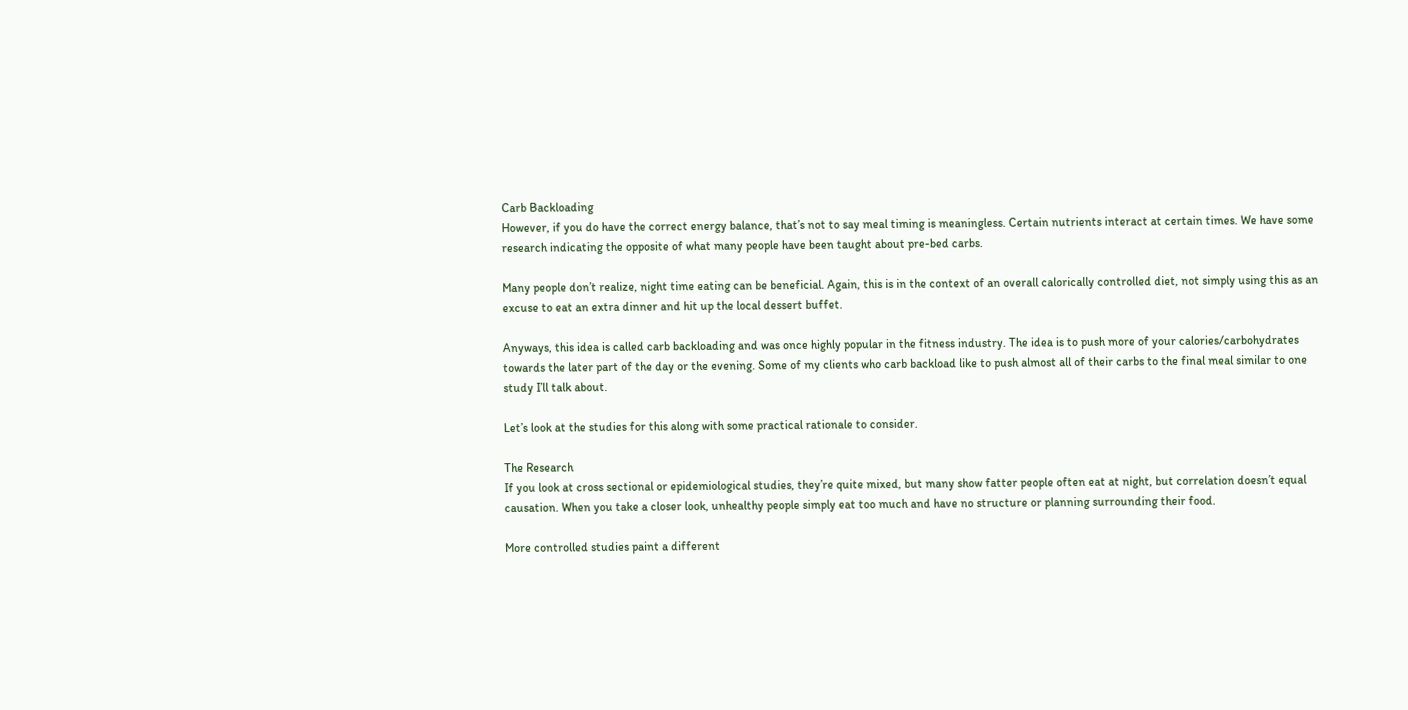Carb Backloading
However, if you do have the correct energy balance, that’s not to say meal timing is meaningless. Certain nutrients interact at certain times. We have some research indicating the opposite of what many people have been taught about pre-bed carbs.

Many people don’t realize, night time eating can be beneficial. Again, this is in the context of an overall calorically controlled diet, not simply using this as an excuse to eat an extra dinner and hit up the local dessert buffet.

Anyways, this idea is called carb backloading and was once highly popular in the fitness industry. The idea is to push more of your calories/carbohydrates towards the later part of the day or the evening. Some of my clients who carb backload like to push almost all of their carbs to the final meal similar to one study I’ll talk about.

Let’s look at the studies for this along with some practical rationale to consider.

The Research
If you look at cross sectional or epidemiological studies, they’re quite mixed, but many show fatter people often eat at night, but correlation doesn’t equal causation. When you take a closer look, unhealthy people simply eat too much and have no structure or planning surrounding their food.

More controlled studies paint a different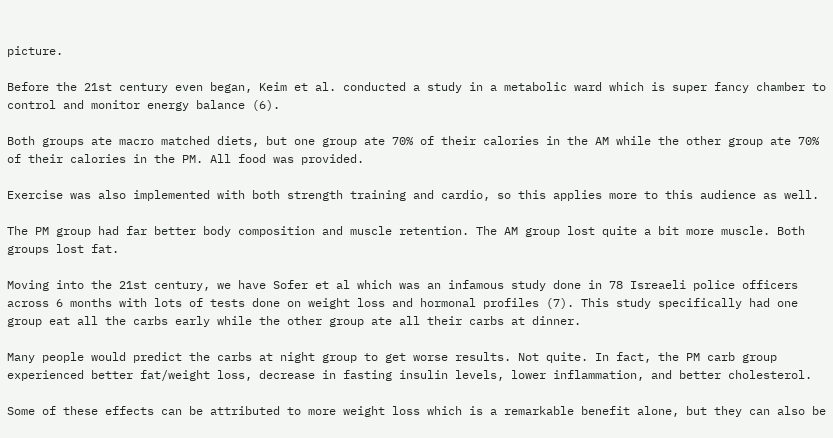picture.

Before the 21st century even began, Keim et al. conducted a study in a metabolic ward which is super fancy chamber to control and monitor energy balance (6).

Both groups ate macro matched diets, but one group ate 70% of their calories in the AM while the other group ate 70% of their calories in the PM. All food was provided.

Exercise was also implemented with both strength training and cardio, so this applies more to this audience as well.

The PM group had far better body composition and muscle retention. The AM group lost quite a bit more muscle. Both groups lost fat.

Moving into the 21st century, we have Sofer et al which was an infamous study done in 78 Isreaeli police officers across 6 months with lots of tests done on weight loss and hormonal profiles (7). This study specifically had one group eat all the carbs early while the other group ate all their carbs at dinner.

Many people would predict the carbs at night group to get worse results. Not quite. In fact, the PM carb group experienced better fat/weight loss, decrease in fasting insulin levels, lower inflammation, and better cholesterol.

Some of these effects can be attributed to more weight loss which is a remarkable benefit alone, but they can also be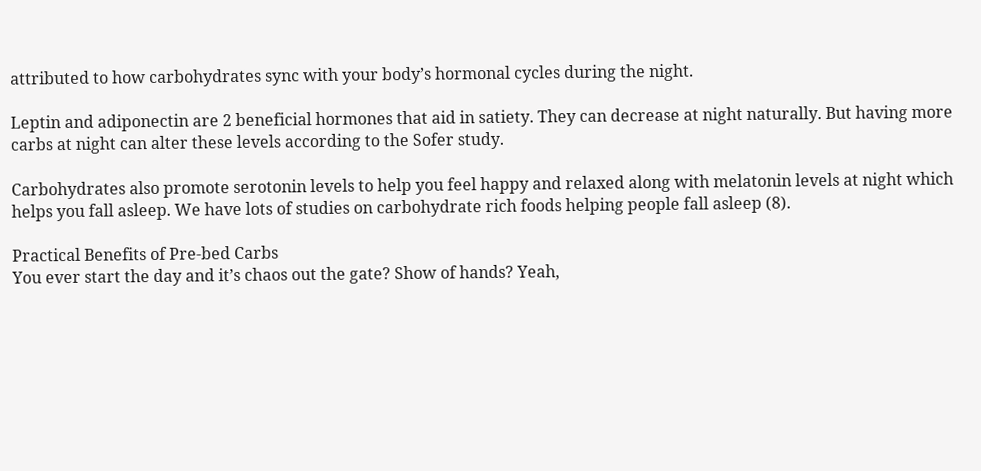attributed to how carbohydrates sync with your body’s hormonal cycles during the night.

Leptin and adiponectin are 2 beneficial hormones that aid in satiety. They can decrease at night naturally. But having more carbs at night can alter these levels according to the Sofer study.

Carbohydrates also promote serotonin levels to help you feel happy and relaxed along with melatonin levels at night which helps you fall asleep. We have lots of studies on carbohydrate rich foods helping people fall asleep (8).

Practical Benefits of Pre-bed Carbs
You ever start the day and it’s chaos out the gate? Show of hands? Yeah,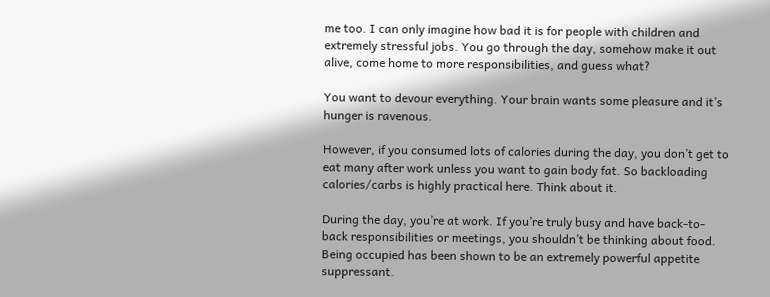me too. I can only imagine how bad it is for people with children and extremely stressful jobs. You go through the day, somehow make it out alive, come home to more responsibilities, and guess what?

You want to devour everything. Your brain wants some pleasure and it’s hunger is ravenous.

However, if you consumed lots of calories during the day, you don’t get to eat many after work unless you want to gain body fat. So backloading calories/carbs is highly practical here. Think about it.

During the day, you’re at work. If you’re truly busy and have back-to-back responsibilities or meetings, you shouldn’t be thinking about food. Being occupied has been shown to be an extremely powerful appetite suppressant.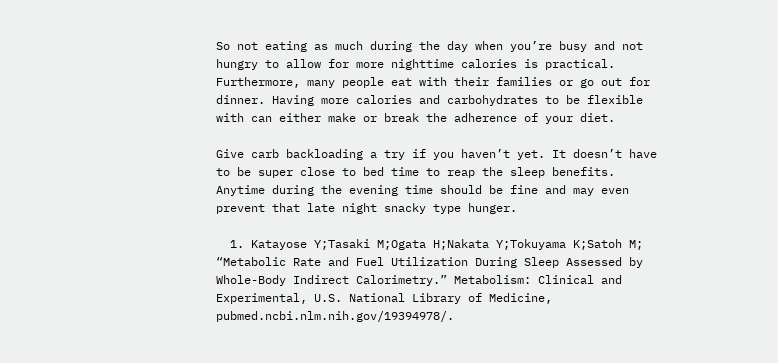So not eating as much during the day when you’re busy and not hungry to allow for more nighttime calories is practical. Furthermore, many people eat with their families or go out for dinner. Having more calories and carbohydrates to be flexible with can either make or break the adherence of your diet.

Give carb backloading a try if you haven’t yet. It doesn’t have to be super close to bed time to reap the sleep benefits. Anytime during the evening time should be fine and may even prevent that late night snacky type hunger.

  1. Katayose Y;Tasaki M;Ogata H;Nakata Y;Tokuyama K;Satoh M; “Metabolic Rate and Fuel Utilization During Sleep Assessed by Whole-Body Indirect Calorimetry.” Metabolism: Clinical and Experimental, U.S. National Library of Medicine, pubmed.ncbi.nlm.nih.gov/19394978/.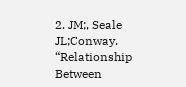2. JM;, Seale JL;Conway. “Relationship Between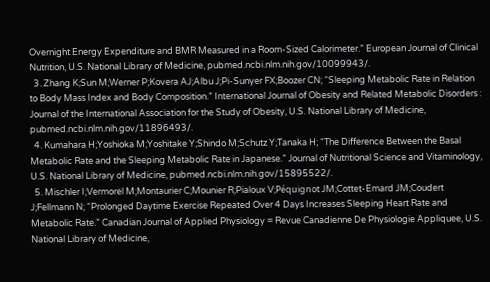Overnight Energy Expenditure and BMR Measured in a Room-Sized Calorimeter.” European Journal of Clinical Nutrition, U.S. National Library of Medicine, pubmed.ncbi.nlm.nih.gov/10099943/.
  3. Zhang K;Sun M;Werner P;Kovera AJ;Albu J;Pi-Sunyer FX;Boozer CN; “Sleeping Metabolic Rate in Relation to Body Mass Index and Body Composition.” International Journal of Obesity and Related Metabolic Disorders : Journal of the International Association for the Study of Obesity, U.S. National Library of Medicine, pubmed.ncbi.nlm.nih.gov/11896493/.
  4. Kumahara H;Yoshioka M;Yoshitake Y;Shindo M;Schutz Y;Tanaka H; “The Difference Between the Basal Metabolic Rate and the Sleeping Metabolic Rate in Japanese.” Journal of Nutritional Science and Vitaminology, U.S. National Library of Medicine, pubmed.ncbi.nlm.nih.gov/15895522/.
  5. Mischler I;Vermorel M;Montaurier C;Mounier R;Pialoux V;Péquignot JM;Cottet-Emard JM;Coudert J;Fellmann N; “Prolonged Daytime Exercise Repeated Over 4 Days Increases Sleeping Heart Rate and Metabolic Rate.” Canadian Journal of Applied Physiology = Revue Canadienne De Physiologie Appliquee, U.S. National Library of Medicine,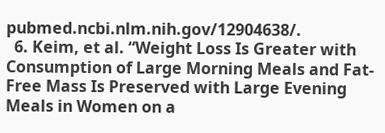pubmed.ncbi.nlm.nih.gov/12904638/.
  6. Keim, et al. “Weight Loss Is Greater with Consumption of Large Morning Meals and Fat-Free Mass Is Preserved with Large Evening Meals in Women on a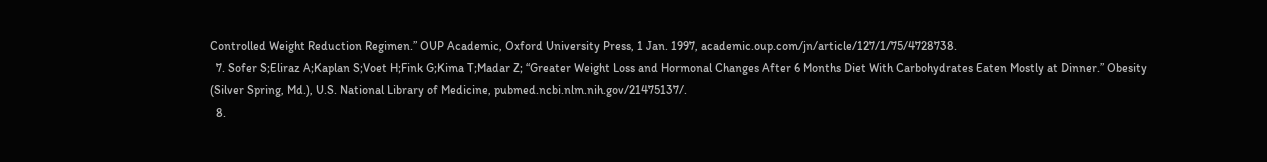Controlled Weight Reduction Regimen.” OUP Academic, Oxford University Press, 1 Jan. 1997, academic.oup.com/jn/article/127/1/75/4728738.
  7. Sofer S;Eliraz A;Kaplan S;Voet H;Fink G;Kima T;Madar Z; “Greater Weight Loss and Hormonal Changes After 6 Months Diet With Carbohydrates Eaten Mostly at Dinner.” Obesity (Silver Spring, Md.), U.S. National Library of Medicine, pubmed.ncbi.nlm.nih.gov/21475137/.
  8.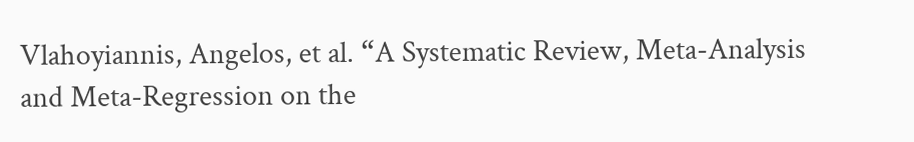Vlahoyiannis, Angelos, et al. “A Systematic Review, Meta-Analysis and Meta-Regression on the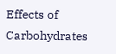Effects of Carbohydrates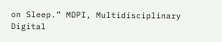on Sleep.” MDPI, Multidisciplinary Digital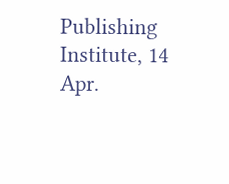Publishing Institute, 14 Apr.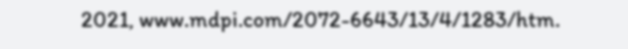2021, www.mdpi.com/2072-6643/13/4/1283/htm.